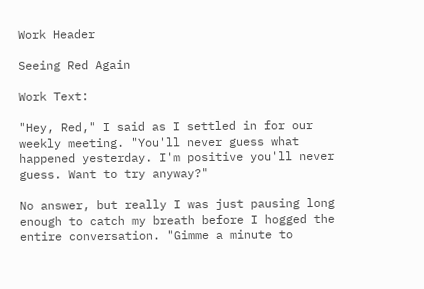Work Header

Seeing Red Again

Work Text:

"Hey, Red," I said as I settled in for our weekly meeting. "You'll never guess what happened yesterday. I'm positive you'll never guess. Want to try anyway?"

No answer, but really I was just pausing long enough to catch my breath before I hogged the entire conversation. "Gimme a minute to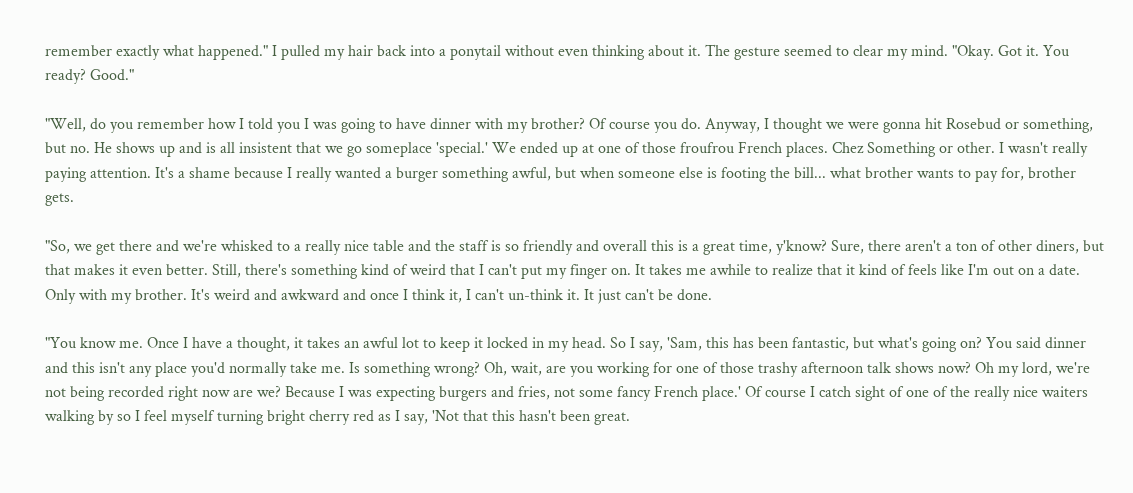remember exactly what happened." I pulled my hair back into a ponytail without even thinking about it. The gesture seemed to clear my mind. "Okay. Got it. You ready? Good."

"Well, do you remember how I told you I was going to have dinner with my brother? Of course you do. Anyway, I thought we were gonna hit Rosebud or something, but no. He shows up and is all insistent that we go someplace 'special.' We ended up at one of those froufrou French places. Chez Something or other. I wasn't really paying attention. It's a shame because I really wanted a burger something awful, but when someone else is footing the bill... what brother wants to pay for, brother gets.

"So, we get there and we're whisked to a really nice table and the staff is so friendly and overall this is a great time, y'know? Sure, there aren't a ton of other diners, but that makes it even better. Still, there's something kind of weird that I can't put my finger on. It takes me awhile to realize that it kind of feels like I'm out on a date. Only with my brother. It's weird and awkward and once I think it, I can't un-think it. It just can't be done.

"You know me. Once I have a thought, it takes an awful lot to keep it locked in my head. So I say, 'Sam, this has been fantastic, but what's going on? You said dinner and this isn't any place you'd normally take me. Is something wrong? Oh, wait, are you working for one of those trashy afternoon talk shows now? Oh my lord, we're not being recorded right now are we? Because I was expecting burgers and fries, not some fancy French place.' Of course I catch sight of one of the really nice waiters walking by so I feel myself turning bright cherry red as I say, 'Not that this hasn't been great.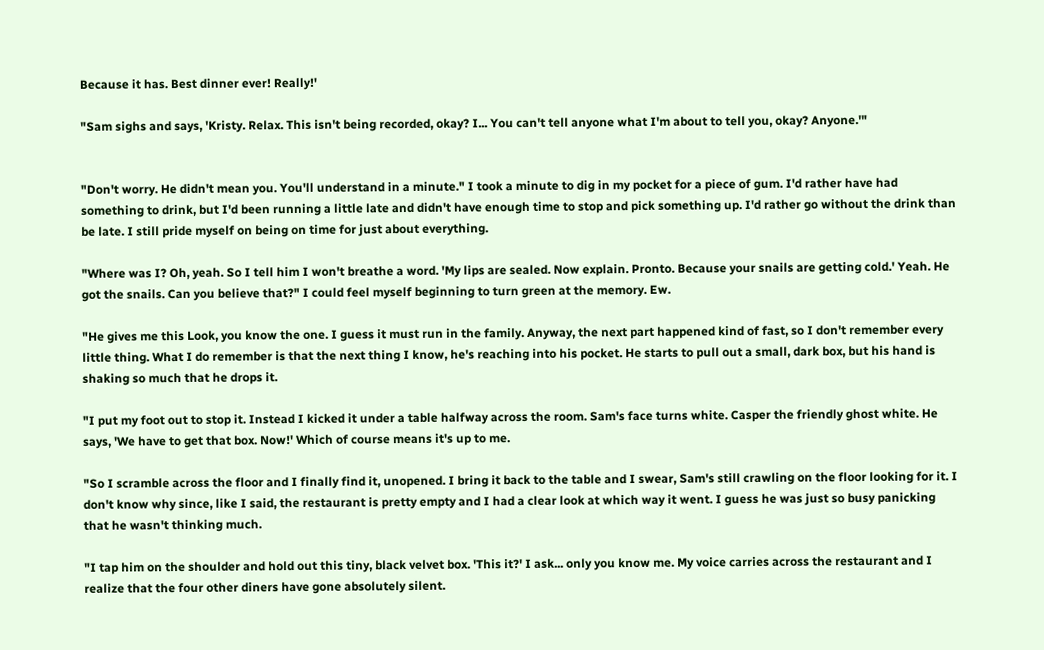Because it has. Best dinner ever! Really!'

"Sam sighs and says, 'Kristy. Relax. This isn't being recorded, okay? I... You can't tell anyone what I'm about to tell you, okay? Anyone.'"


"Don't worry. He didn't mean you. You'll understand in a minute." I took a minute to dig in my pocket for a piece of gum. I'd rather have had something to drink, but I'd been running a little late and didn't have enough time to stop and pick something up. I'd rather go without the drink than be late. I still pride myself on being on time for just about everything.

"Where was I? Oh, yeah. So I tell him I won't breathe a word. 'My lips are sealed. Now explain. Pronto. Because your snails are getting cold.' Yeah. He got the snails. Can you believe that?" I could feel myself beginning to turn green at the memory. Ew.

"He gives me this Look, you know the one. I guess it must run in the family. Anyway, the next part happened kind of fast, so I don't remember every little thing. What I do remember is that the next thing I know, he's reaching into his pocket. He starts to pull out a small, dark box, but his hand is shaking so much that he drops it.

"I put my foot out to stop it. Instead I kicked it under a table halfway across the room. Sam's face turns white. Casper the friendly ghost white. He says, 'We have to get that box. Now!' Which of course means it's up to me.

"So I scramble across the floor and I finally find it, unopened. I bring it back to the table and I swear, Sam's still crawling on the floor looking for it. I don't know why since, like I said, the restaurant is pretty empty and I had a clear look at which way it went. I guess he was just so busy panicking that he wasn't thinking much.

"I tap him on the shoulder and hold out this tiny, black velvet box. 'This it?' I ask... only you know me. My voice carries across the restaurant and I realize that the four other diners have gone absolutely silent.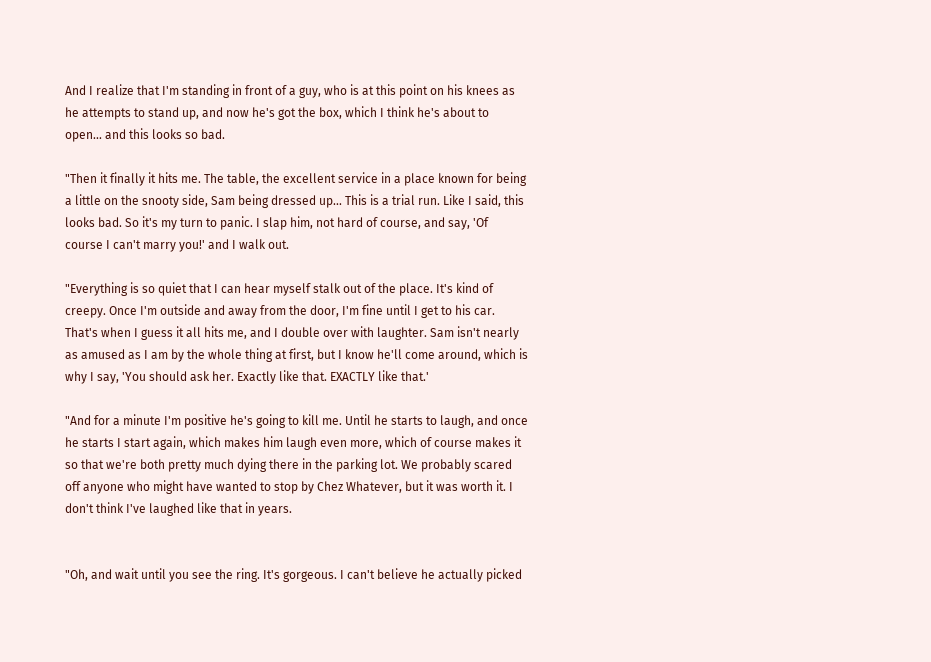And I realize that I'm standing in front of a guy, who is at this point on his knees as he attempts to stand up, and now he's got the box, which I think he's about to open... and this looks so bad.

"Then it finally it hits me. The table, the excellent service in a place known for being a little on the snooty side, Sam being dressed up... This is a trial run. Like I said, this looks bad. So it's my turn to panic. I slap him, not hard of course, and say, 'Of course I can't marry you!' and I walk out.

"Everything is so quiet that I can hear myself stalk out of the place. It's kind of creepy. Once I'm outside and away from the door, I'm fine until I get to his car. That's when I guess it all hits me, and I double over with laughter. Sam isn't nearly as amused as I am by the whole thing at first, but I know he'll come around, which is why I say, 'You should ask her. Exactly like that. EXACTLY like that.'

"And for a minute I'm positive he's going to kill me. Until he starts to laugh, and once he starts I start again, which makes him laugh even more, which of course makes it so that we're both pretty much dying there in the parking lot. We probably scared off anyone who might have wanted to stop by Chez Whatever, but it was worth it. I don't think I've laughed like that in years.


"Oh, and wait until you see the ring. It's gorgeous. I can't believe he actually picked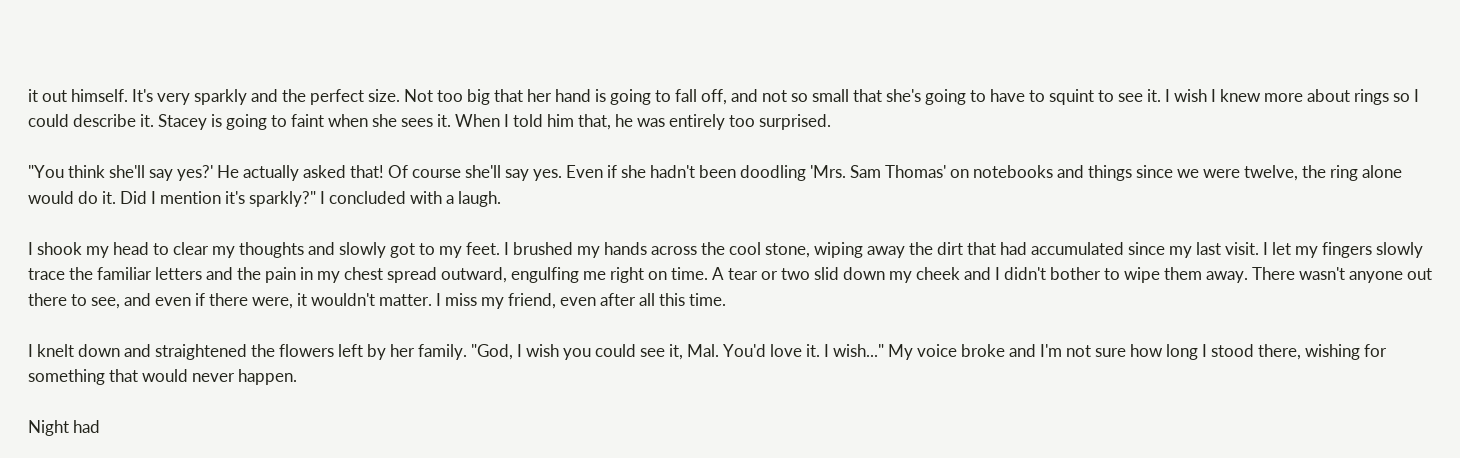it out himself. It's very sparkly and the perfect size. Not too big that her hand is going to fall off, and not so small that she's going to have to squint to see it. I wish I knew more about rings so I could describe it. Stacey is going to faint when she sees it. When I told him that, he was entirely too surprised.

"You think she'll say yes?' He actually asked that! Of course she'll say yes. Even if she hadn't been doodling 'Mrs. Sam Thomas' on notebooks and things since we were twelve, the ring alone would do it. Did I mention it's sparkly?" I concluded with a laugh.

I shook my head to clear my thoughts and slowly got to my feet. I brushed my hands across the cool stone, wiping away the dirt that had accumulated since my last visit. I let my fingers slowly trace the familiar letters and the pain in my chest spread outward, engulfing me right on time. A tear or two slid down my cheek and I didn't bother to wipe them away. There wasn't anyone out there to see, and even if there were, it wouldn't matter. I miss my friend, even after all this time.

I knelt down and straightened the flowers left by her family. "God, I wish you could see it, Mal. You'd love it. I wish..." My voice broke and I'm not sure how long I stood there, wishing for something that would never happen.

Night had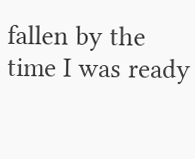fallen by the time I was ready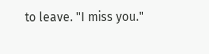to leave. "I miss you."